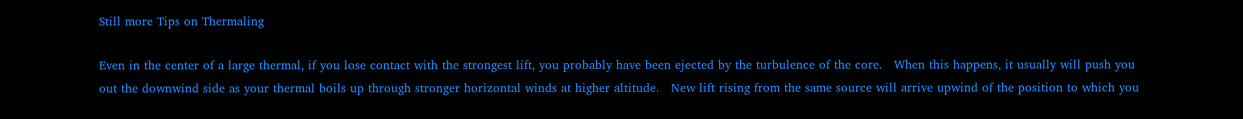Still more Tips on Thermaling

Even in the center of a large thermal, if you lose contact with the strongest lift, you probably have been ejected by the turbulence of the core.   When this happens, it usually will push you out the downwind side as your thermal boils up through stronger horizontal winds at higher altitude.   New lift rising from the same source will arrive upwind of the position to which you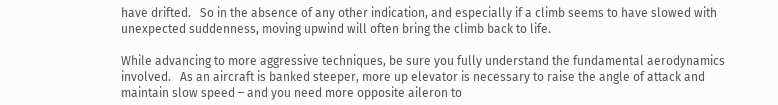have drifted.   So in the absence of any other indication, and especially if a climb seems to have slowed with unexpected suddenness, moving upwind will often bring the climb back to life.

While advancing to more aggressive techniques, be sure you fully understand the fundamental aerodynamics involved.   As an aircraft is banked steeper, more up elevator is necessary to raise the angle of attack and maintain slow speed – and you need more opposite aileron to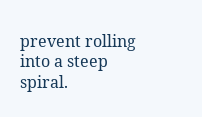prevent rolling into a steep spiral.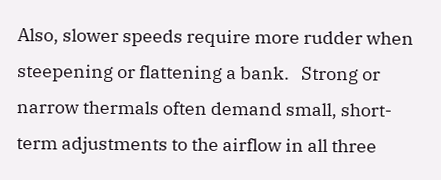Also, slower speeds require more rudder when steepening or flattening a bank.   Strong or narrow thermals often demand small, short-term adjustments to the airflow in all three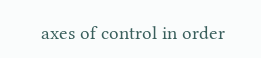axes of control in order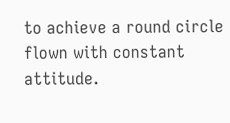to achieve a round circle flown with constant attitude.